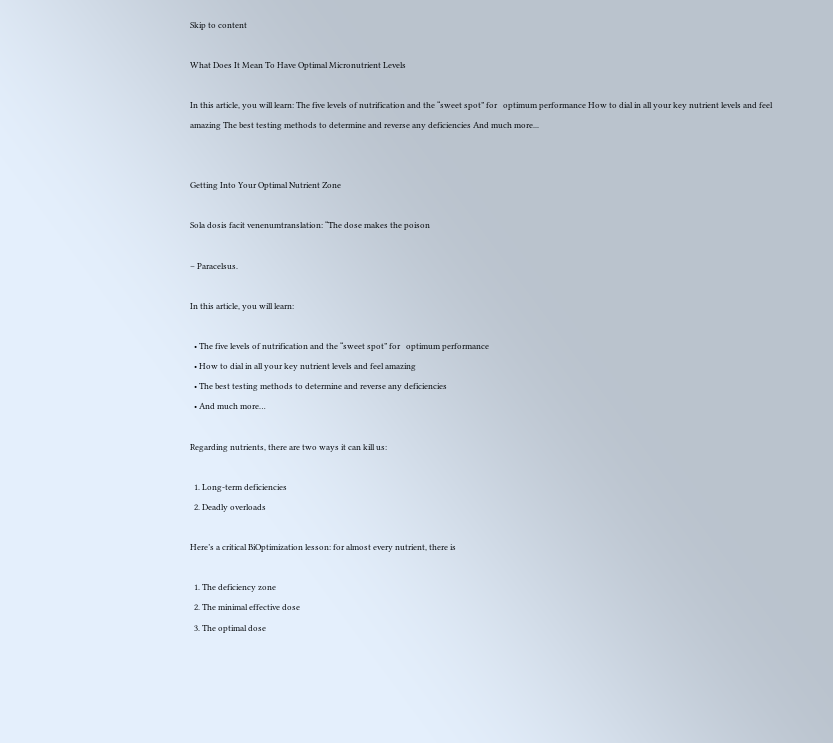Skip to content

What Does It Mean To Have Optimal Micronutrient Levels

In this article, you will learn: The five levels of nutrification and the “sweet spot” for   optimum performance How to dial in all your key nutrient levels and feel amazing The best testing methods to determine and reverse any deficiencies And much more...


Getting Into Your Optimal Nutrient Zone

Sola dosis facit venenumtranslation: “The dose makes the poison

– Paracelsus.

In this article, you will learn:

  • The five levels of nutrification and the “sweet spot” for   optimum performance
  • How to dial in all your key nutrient levels and feel amazing
  • The best testing methods to determine and reverse any deficiencies
  • And much more…

Regarding nutrients, there are two ways it can kill us:

  1. Long-term deficiencies
  2. Deadly overloads

Here’s a critical BiOptimization lesson: for almost every nutrient, there is

  1. The deficiency zone
  2. The minimal effective dose
  3. The optimal dose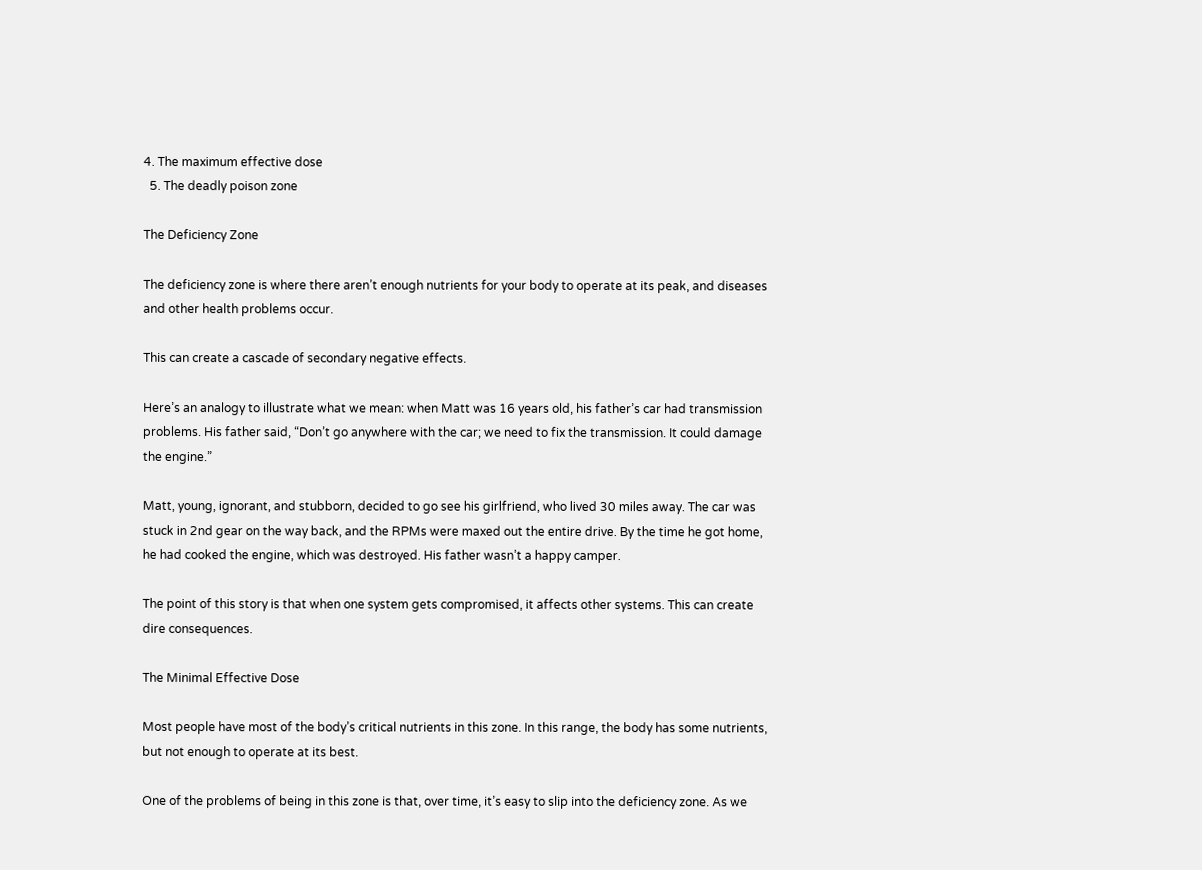4. The maximum effective dose
  5. The deadly poison zone

The Deficiency Zone

The deficiency zone is where there aren’t enough nutrients for your body to operate at its peak, and diseases and other health problems occur.

This can create a cascade of secondary negative effects.

Here’s an analogy to illustrate what we mean: when Matt was 16 years old, his father’s car had transmission problems. His father said, “Don’t go anywhere with the car; we need to fix the transmission. It could damage the engine.”

Matt, young, ignorant, and stubborn, decided to go see his girlfriend, who lived 30 miles away. The car was stuck in 2nd gear on the way back, and the RPMs were maxed out the entire drive. By the time he got home, he had cooked the engine, which was destroyed. His father wasn’t a happy camper.

The point of this story is that when one system gets compromised, it affects other systems. This can create dire consequences.

The Minimal Effective Dose

Most people have most of the body’s critical nutrients in this zone. In this range, the body has some nutrients, but not enough to operate at its best.

One of the problems of being in this zone is that, over time, it’s easy to slip into the deficiency zone. As we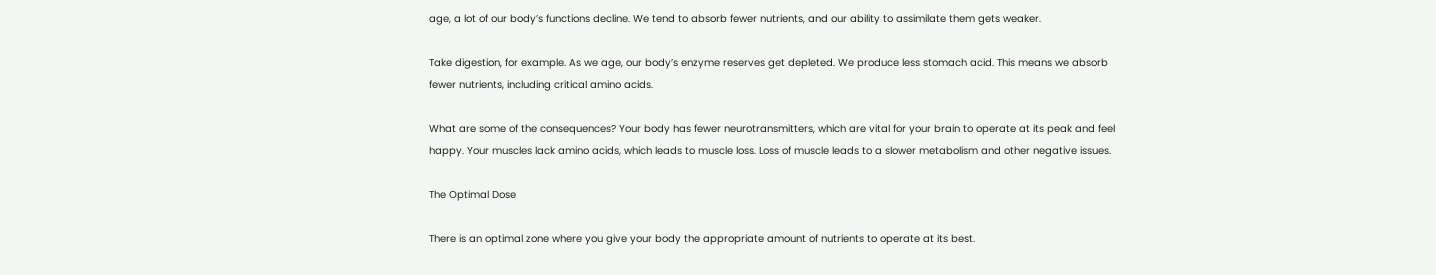age, a lot of our body’s functions decline. We tend to absorb fewer nutrients, and our ability to assimilate them gets weaker.

Take digestion, for example. As we age, our body’s enzyme reserves get depleted. We produce less stomach acid. This means we absorb fewer nutrients, including critical amino acids.

What are some of the consequences? Your body has fewer neurotransmitters, which are vital for your brain to operate at its peak and feel happy. Your muscles lack amino acids, which leads to muscle loss. Loss of muscle leads to a slower metabolism and other negative issues.

The Optimal Dose

There is an optimal zone where you give your body the appropriate amount of nutrients to operate at its best.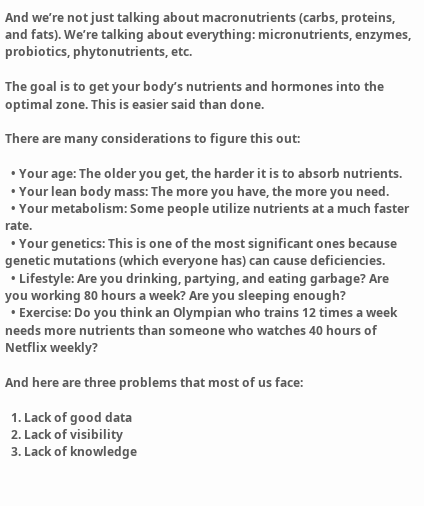And we’re not just talking about macronutrients (carbs, proteins, and fats). We’re talking about everything: micronutrients, enzymes, probiotics, phytonutrients, etc.

The goal is to get your body’s nutrients and hormones into the optimal zone. This is easier said than done.

There are many considerations to figure this out:

  • Your age: The older you get, the harder it is to absorb nutrients.
  • Your lean body mass: The more you have, the more you need.
  • Your metabolism: Some people utilize nutrients at a much faster rate.
  • Your genetics: This is one of the most significant ones because genetic mutations (which everyone has) can cause deficiencies.
  • Lifestyle: Are you drinking, partying, and eating garbage? Are you working 80 hours a week? Are you sleeping enough?
  • Exercise: Do you think an Olympian who trains 12 times a week needs more nutrients than someone who watches 40 hours of Netflix weekly?

And here are three problems that most of us face:

  1. Lack of good data
  2. Lack of visibility
  3. Lack of knowledge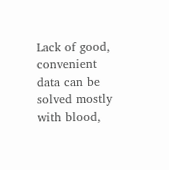Lack of good, convenient data can be solved mostly with blood,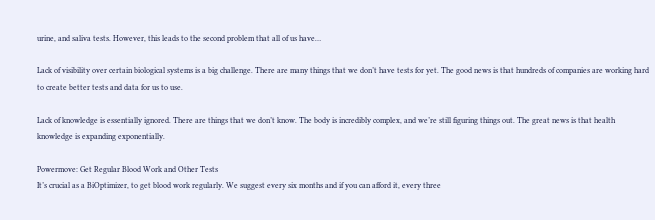urine, and saliva tests. However, this leads to the second problem that all of us have…

Lack of visibility over certain biological systems is a big challenge. There are many things that we don’t have tests for yet. The good news is that hundreds of companies are working hard to create better tests and data for us to use.

Lack of knowledge is essentially ignored. There are things that we don’t know. The body is incredibly complex, and we’re still figuring things out. The great news is that health knowledge is expanding exponentially.

Powermove: Get Regular Blood Work and Other Tests
It’s crucial as a BiOptimizer, to get blood work regularly. We suggest every six months and if you can afford it, every three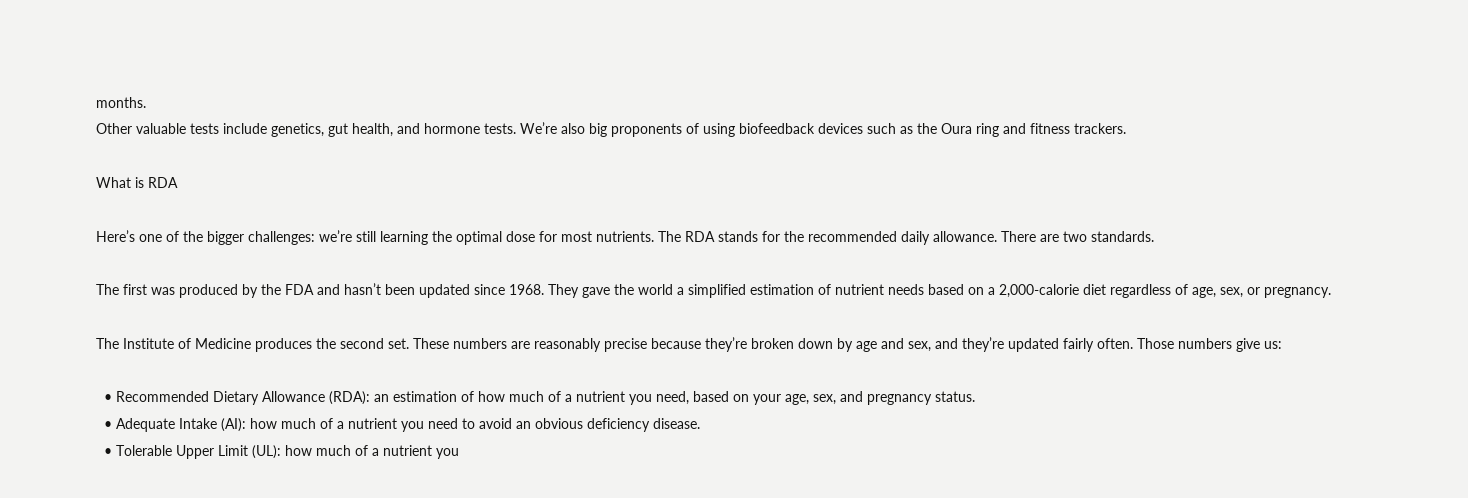months.
Other valuable tests include genetics, gut health, and hormone tests. We’re also big proponents of using biofeedback devices such as the Oura ring and fitness trackers.

What is RDA

Here’s one of the bigger challenges: we’re still learning the optimal dose for most nutrients. The RDA stands for the recommended daily allowance. There are two standards.

The first was produced by the FDA and hasn’t been updated since 1968. They gave the world a simplified estimation of nutrient needs based on a 2,000-calorie diet regardless of age, sex, or pregnancy.

The Institute of Medicine produces the second set. These numbers are reasonably precise because they’re broken down by age and sex, and they’re updated fairly often. Those numbers give us:

  • Recommended Dietary Allowance (RDA): an estimation of how much of a nutrient you need, based on your age, sex, and pregnancy status.
  • Adequate Intake (AI): how much of a nutrient you need to avoid an obvious deficiency disease.
  • Tolerable Upper Limit (UL): how much of a nutrient you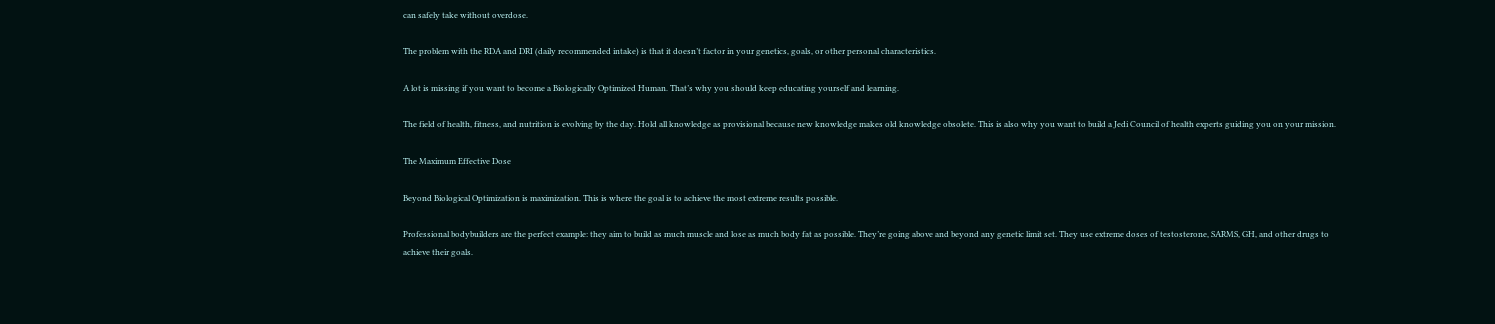can safely take without overdose.

The problem with the RDA and DRI (daily recommended intake) is that it doesn’t factor in your genetics, goals, or other personal characteristics.

A lot is missing if you want to become a Biologically Optimized Human. That’s why you should keep educating yourself and learning.

The field of health, fitness, and nutrition is evolving by the day. Hold all knowledge as provisional because new knowledge makes old knowledge obsolete. This is also why you want to build a Jedi Council of health experts guiding you on your mission.

The Maximum Effective Dose

Beyond Biological Optimization is maximization. This is where the goal is to achieve the most extreme results possible.

Professional bodybuilders are the perfect example: they aim to build as much muscle and lose as much body fat as possible. They’re going above and beyond any genetic limit set. They use extreme doses of testosterone, SARMS, GH, and other drugs to achieve their goals.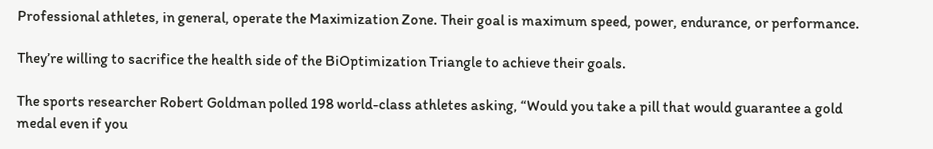Professional athletes, in general, operate the Maximization Zone. Their goal is maximum speed, power, endurance, or performance.

They’re willing to sacrifice the health side of the BiOptimization Triangle to achieve their goals.

The sports researcher Robert Goldman polled 198 world-class athletes asking, “Would you take a pill that would guarantee a gold medal even if you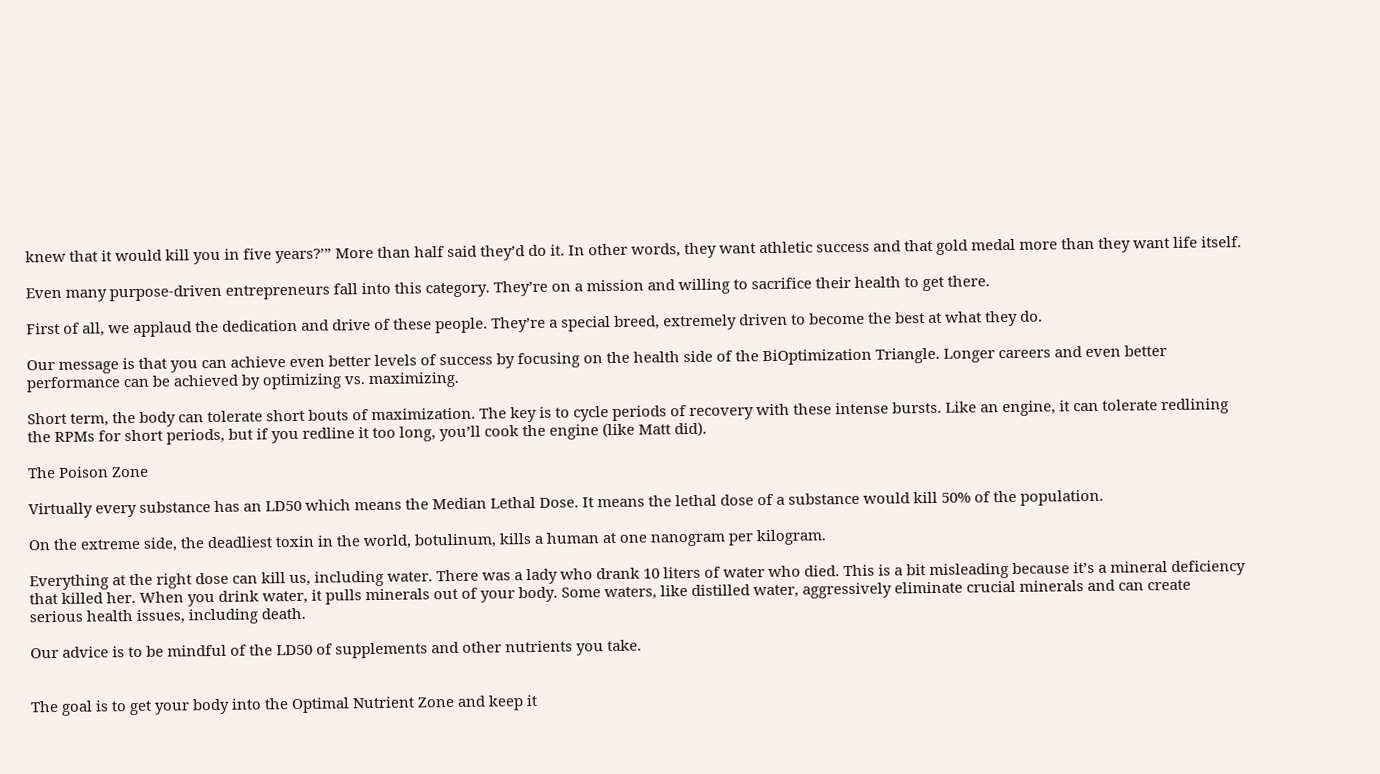knew that it would kill you in five years?’” More than half said they’d do it. In other words, they want athletic success and that gold medal more than they want life itself.

Even many purpose-driven entrepreneurs fall into this category. They’re on a mission and willing to sacrifice their health to get there.

First of all, we applaud the dedication and drive of these people. They’re a special breed, extremely driven to become the best at what they do.

Our message is that you can achieve even better levels of success by focusing on the health side of the BiOptimization Triangle. Longer careers and even better performance can be achieved by optimizing vs. maximizing.

Short term, the body can tolerate short bouts of maximization. The key is to cycle periods of recovery with these intense bursts. Like an engine, it can tolerate redlining the RPMs for short periods, but if you redline it too long, you’ll cook the engine (like Matt did).

The Poison Zone

Virtually every substance has an LD50 which means the Median Lethal Dose. It means the lethal dose of a substance would kill 50% of the population.

On the extreme side, the deadliest toxin in the world, botulinum, kills a human at one nanogram per kilogram.

Everything at the right dose can kill us, including water. There was a lady who drank 10 liters of water who died. This is a bit misleading because it’s a mineral deficiency that killed her. When you drink water, it pulls minerals out of your body. Some waters, like distilled water, aggressively eliminate crucial minerals and can create serious health issues, including death.

Our advice is to be mindful of the LD50 of supplements and other nutrients you take.


The goal is to get your body into the Optimal Nutrient Zone and keep it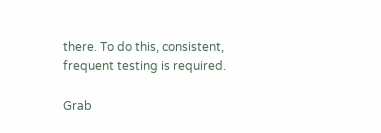there. To do this, consistent, frequent testing is required.

Grab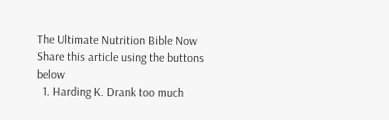The Ultimate Nutrition Bible Now
Share this article using the buttons below
  1. Harding K. Drank too much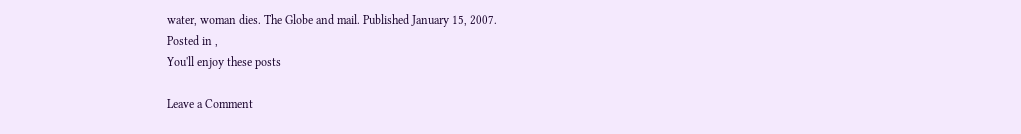water, woman dies. The Globe and mail. Published January 15, 2007.
Posted in ,
You'll enjoy these posts

Leave a Comment